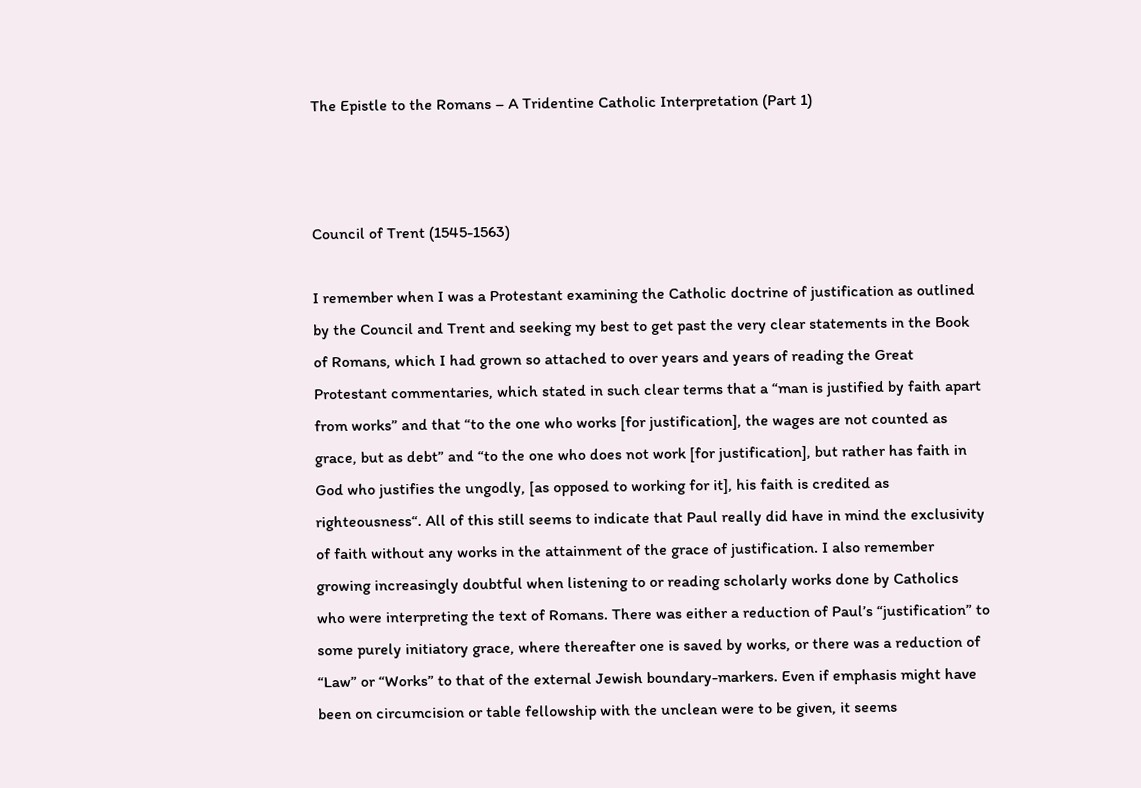The Epistle to the Romans – A Tridentine Catholic Interpretation (Part 1)



Council of Trent (1545-1563)

I remember when I was a Protestant examining the Catholic doctrine of justification as outlined by the Council and Trent and seeking my best to get past the very clear statements in the Book of Romans, which I had grown so attached to over years and years of reading the Great Protestant commentaries, which stated in such clear terms that a “man is justified by faith apart from works” and that “to the one who works [for justification], the wages are not counted as grace, but as debt” and “to the one who does not work [for justification], but rather has faith in God who justifies the ungodly, [as opposed to working for it], his faith is credited as righteousness“. All of this still seems to indicate that Paul really did have in mind the exclusivity of faith without any works in the attainment of the grace of justification. I also remember growing increasingly doubtful when listening to or reading scholarly works done by Catholics who were interpreting the text of Romans. There was either a reduction of Paul’s “justification” to some purely initiatory grace, where thereafter one is saved by works, or there was a reduction of “Law” or “Works” to that of the external Jewish boundary-markers. Even if emphasis might have been on circumcision or table fellowship with the unclean were to be given, it seems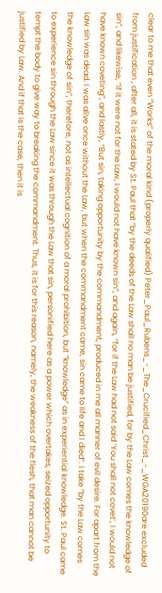clear to me that even “Works” of the moral kind (properly qualified) Peter_Paul_Rubens_-_The_Crucified_Christ_-_WGA20190are excluded from justification , after all, it is stated by St. Paul that “by the deeds of the Law shall no man be justified, for by the Law comes the knowledge of sin“, and likewise, “if it were not for the Law, I would not have known sin“, and again, “for if the Law had not said ‘You shall not covet’, I would not have known coveting“, and lastly, “But sin, taking opportunity by the commandment, produced in me all manner of evil desire. For apart from the Law sin was dead. I was alive once without the Law, but when the commandment came, sin came to life and I died“. I take “by the Law comes the knowledge of sin“, therefore, not as intellectual cognition of a moral prohibition, but “knowledge” as in experiential knowledge. St. Paul came to experience sin through the Law since it was through the Law that sin, personified here as a power which overtakes, seized opportunity to tempt the body to give way to breaking the commandment. Thus, it is for this reason, namely, the weakness of the flesh, that man cannot be justified by Law. And if that is the case, then it is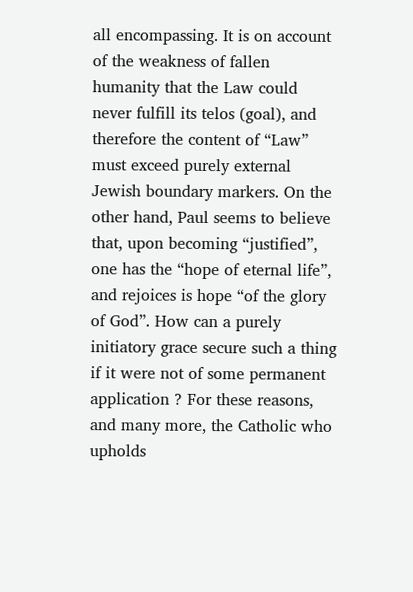all encompassing. It is on account of the weakness of fallen humanity that the Law could never fulfill its telos (goal), and therefore the content of “Law” must exceed purely external Jewish boundary markers. On the other hand, Paul seems to believe that, upon becoming “justified”, one has the “hope of eternal life”, and rejoices is hope “of the glory of God”. How can a purely initiatory grace secure such a thing if it were not of some permanent application ? For these reasons, and many more, the Catholic who upholds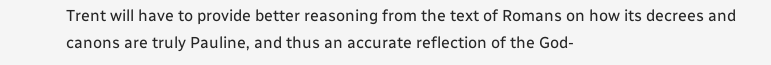Trent will have to provide better reasoning from the text of Romans on how its decrees and canons are truly Pauline, and thus an accurate reflection of the God-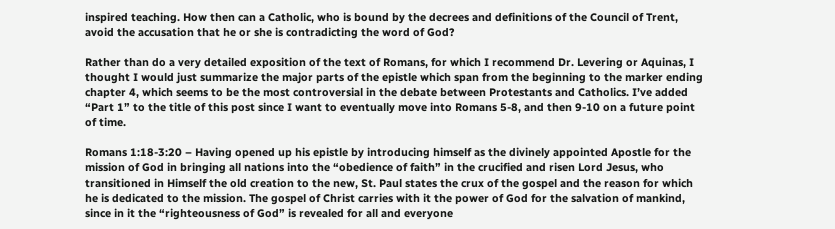inspired teaching. How then can a Catholic, who is bound by the decrees and definitions of the Council of Trent, avoid the accusation that he or she is contradicting the word of God?

Rather than do a very detailed exposition of the text of Romans, for which I recommend Dr. Levering or Aquinas, I thought I would just summarize the major parts of the epistle which span from the beginning to the marker ending chapter 4, which seems to be the most controversial in the debate between Protestants and Catholics. I’ve added “Part 1” to the title of this post since I want to eventually move into Romans 5-8, and then 9-10 on a future point of time.

Romans 1:18-3:20 – Having opened up his epistle by introducing himself as the divinely appointed Apostle for the mission of God in bringing all nations into the “obedience of faith” in the crucified and risen Lord Jesus, who transitioned in Himself the old creation to the new, St. Paul states the crux of the gospel and the reason for which he is dedicated to the mission. The gospel of Christ carries with it the power of God for the salvation of mankind, since in it the “righteousness of God” is revealed for all and everyone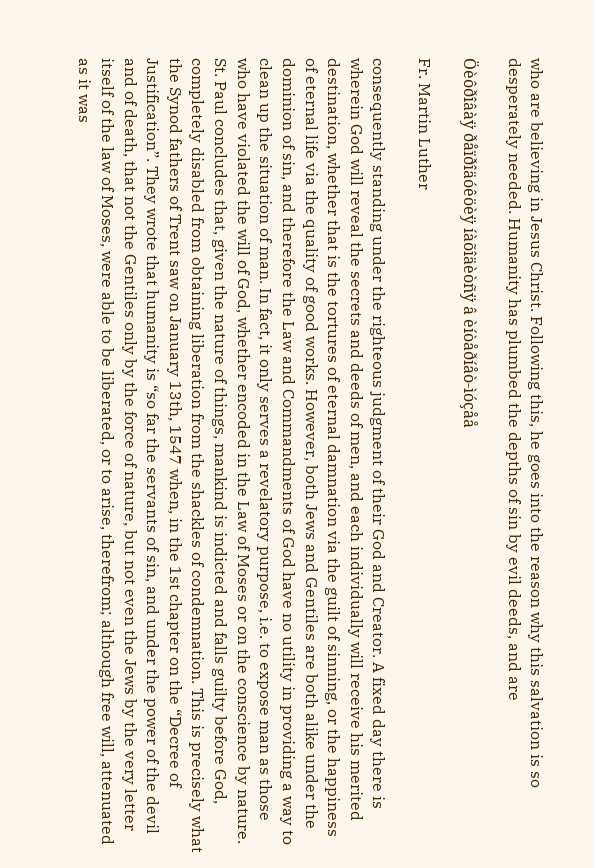who are believing in Jesus Christ. Following this, he goes into the reason why this salvation is so desperately needed. Humanity has plumbed the depths of sin by evil deeds, and are

Öèôðîâàÿ ðåïðîäóêöèÿ íàõîäèòñÿ â èíòåðíåò-ìóçåå

Fr. Martin Luther

consequently standing under the righteous judgment of their God and Creator. A fixed day there is wherein God will reveal the secrets and deeds of men, and each individually will receive his merited destination, whether that is the tortures of eternal damnation via the guilt of sinning, or the happiness of eternal life via the quality of good works. However, both Jews and Gentiles are both alike under the dominion of sin, and therefore the Law and Commandments of God have no utility in providing a way to clean up the situation of man. In fact, it only serves a revelatory purpose, i.e. to expose man as those who have violated the will of God, whether encoded in the Law of Moses or on the conscience by nature. St. Paul concludes that, given the nature of things, mankind is indicted and falls guilty before God, completely disabled from obtaining liberation from the shackles of condemnation. This is precisely what the Synod fathers of Trent saw on January 13th, 1547 when, in the 1st chapter on the “Decree of Justification”. They wrote that humanity is “so far the servants of sin, and under the power of the devil and of death, that not the Gentiles only by the force of nature, but not even the Jews by the very letter itself of the law of Moses, were able to be liberated, or to arise, therefrom; although free will, attenuated as it was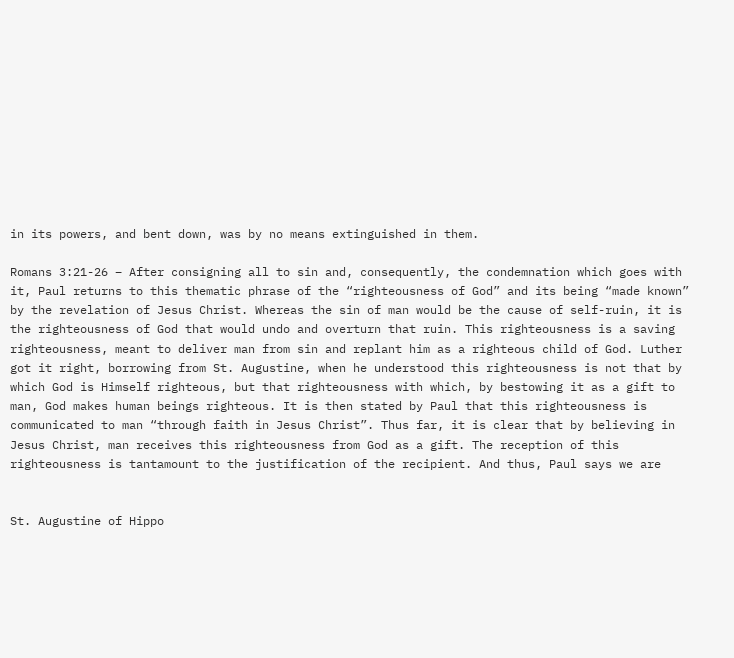in its powers, and bent down, was by no means extinguished in them.

Romans 3:21-26 – After consigning all to sin and, consequently, the condemnation which goes with it, Paul returns to this thematic phrase of the “righteousness of God” and its being “made known” by the revelation of Jesus Christ. Whereas the sin of man would be the cause of self-ruin, it is the righteousness of God that would undo and overturn that ruin. This righteousness is a saving righteousness, meant to deliver man from sin and replant him as a righteous child of God. Luther got it right, borrowing from St. Augustine, when he understood this righteousness is not that by which God is Himself righteous, but that righteousness with which, by bestowing it as a gift to man, God makes human beings righteous. It is then stated by Paul that this righteousness is communicated to man “through faith in Jesus Christ”. Thus far, it is clear that by believing in Jesus Christ, man receives this righteousness from God as a gift. The reception of this righteousness is tantamount to the justification of the recipient. And thus, Paul says we are


St. Augustine of Hippo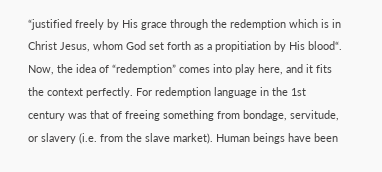“justified freely by His grace through the redemption which is in Christ Jesus, whom God set forth as a propitiation by His blood“. Now, the idea of “redemption” comes into play here, and it fits the context perfectly. For redemption language in the 1st century was that of freeing something from bondage, servitude, or slavery (i.e. from the slave market). Human beings have been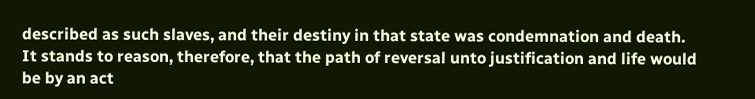described as such slaves, and their destiny in that state was condemnation and death. It stands to reason, therefore, that the path of reversal unto justification and life would be by an act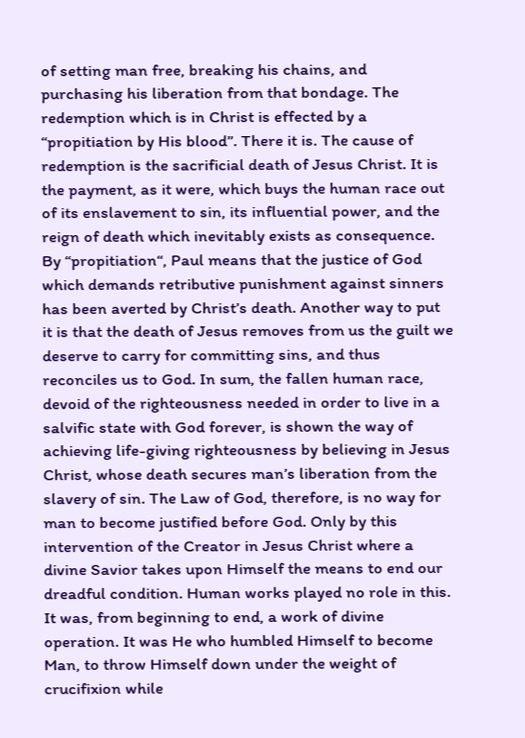of setting man free, breaking his chains, and purchasing his liberation from that bondage. The redemption which is in Christ is effected by a “propitiation by His blood”. There it is. The cause of redemption is the sacrificial death of Jesus Christ. It is the payment, as it were, which buys the human race out of its enslavement to sin, its influential power, and the reign of death which inevitably exists as consequence. By “propitiation“, Paul means that the justice of God which demands retributive punishment against sinners has been averted by Christ’s death. Another way to put it is that the death of Jesus removes from us the guilt we deserve to carry for committing sins, and thus reconciles us to God. In sum, the fallen human race, devoid of the righteousness needed in order to live in a salvific state with God forever, is shown the way of achieving life-giving righteousness by believing in Jesus Christ, whose death secures man’s liberation from the slavery of sin. The Law of God, therefore, is no way for man to become justified before God. Only by this intervention of the Creator in Jesus Christ where a divine Savior takes upon Himself the means to end our dreadful condition. Human works played no role in this. It was, from beginning to end, a work of divine operation. It was He who humbled Himself to become Man, to throw Himself down under the weight of crucifixion while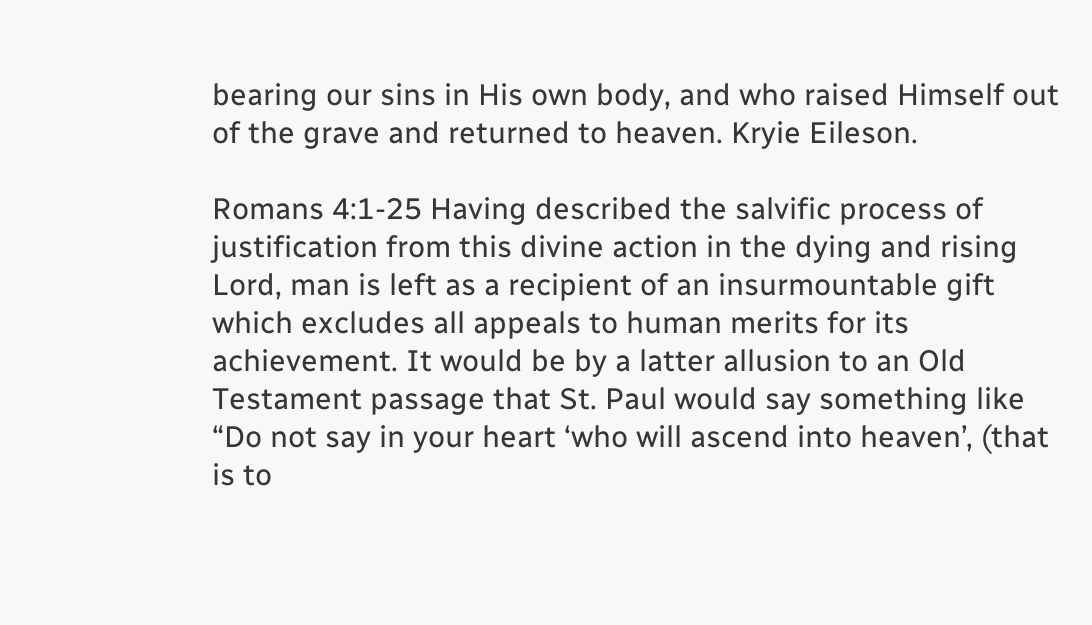bearing our sins in His own body, and who raised Himself out of the grave and returned to heaven. Kryie Eileson.

Romans 4:1-25 Having described the salvific process of justification from this divine action in the dying and rising Lord, man is left as a recipient of an insurmountable gift which excludes all appeals to human merits for its achievement. It would be by a latter allusion to an Old Testament passage that St. Paul would say something like “Do not say in your heart ‘who will ascend into heaven’, (that is to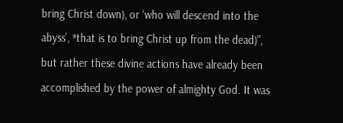bring Christ down), or ‘who will descend into the abyss’, *that is to bring Christ up from the dead)”, but rather these divine actions have already been accomplished by the power of almighty God. It was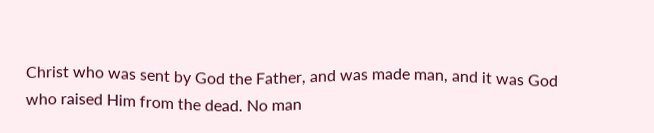Christ who was sent by God the Father, and was made man, and it was God who raised Him from the dead. No man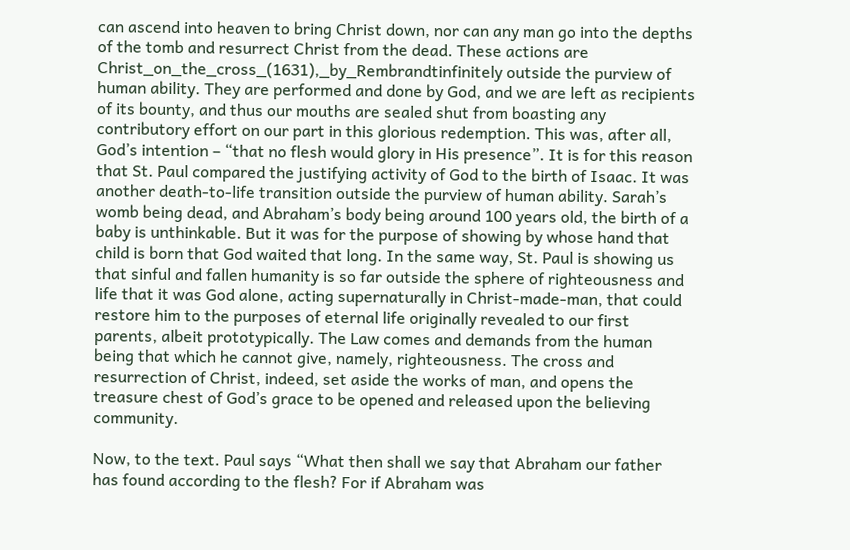can ascend into heaven to bring Christ down, nor can any man go into the depths of the tomb and resurrect Christ from the dead. These actions are Christ_on_the_cross_(1631),_by_Rembrandtinfinitely outside the purview of human ability. They are performed and done by God, and we are left as recipients of its bounty, and thus our mouths are sealed shut from boasting any contributory effort on our part in this glorious redemption. This was, after all, God’s intention – “that no flesh would glory in His presence”. It is for this reason that St. Paul compared the justifying activity of God to the birth of Isaac. It was another death-to-life transition outside the purview of human ability. Sarah’s womb being dead, and Abraham’s body being around 100 years old, the birth of a baby is unthinkable. But it was for the purpose of showing by whose hand that child is born that God waited that long. In the same way, St. Paul is showing us that sinful and fallen humanity is so far outside the sphere of righteousness and life that it was God alone, acting supernaturally in Christ-made-man, that could restore him to the purposes of eternal life originally revealed to our first parents, albeit prototypically. The Law comes and demands from the human being that which he cannot give, namely, righteousness. The cross and resurrection of Christ, indeed, set aside the works of man, and opens the treasure chest of God’s grace to be opened and released upon the believing community.

Now, to the text. Paul says “What then shall we say that Abraham our father has found according to the flesh? For if Abraham was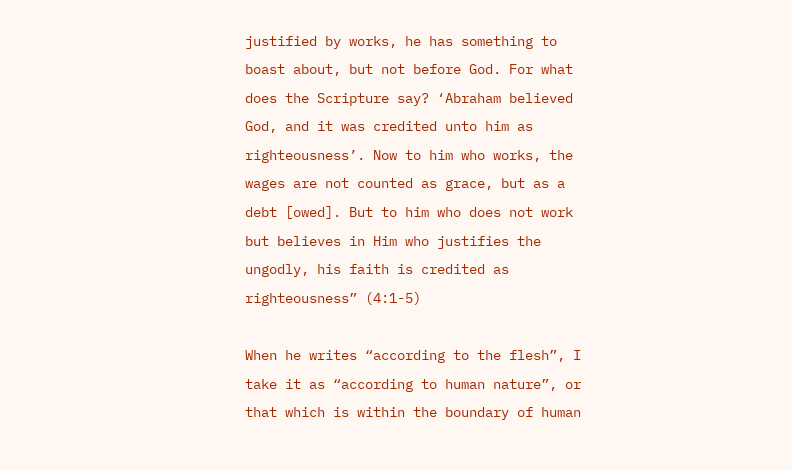justified by works, he has something to boast about, but not before God. For what does the Scripture say? ‘Abraham believed God, and it was credited unto him as righteousness’. Now to him who works, the wages are not counted as grace, but as a debt [owed]. But to him who does not work but believes in Him who justifies the ungodly, his faith is credited as righteousness” (4:1-5)

When he writes “according to the flesh”, I take it as “according to human nature”, or that which is within the boundary of human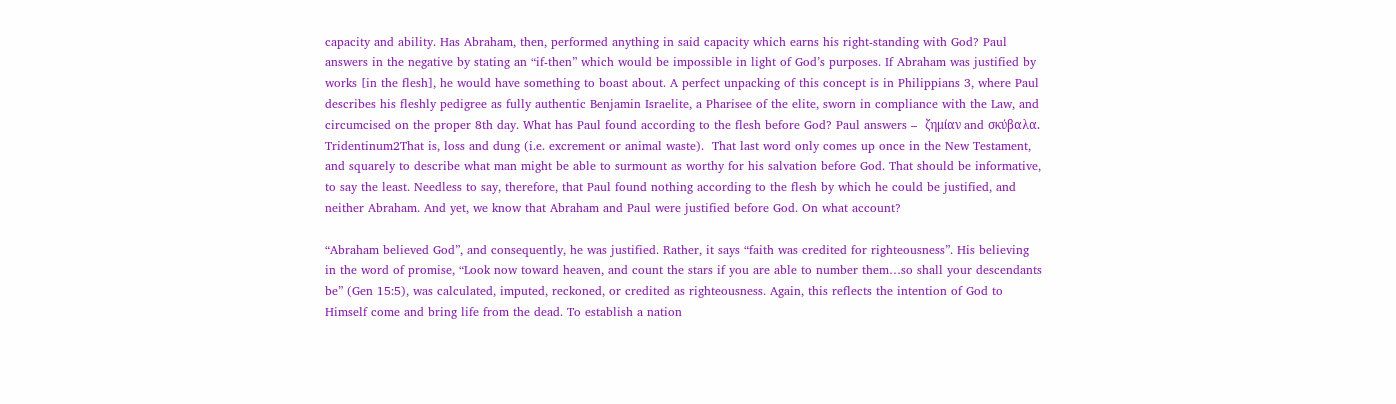capacity and ability. Has Abraham, then, performed anything in said capacity which earns his right-standing with God? Paul answers in the negative by stating an “if-then” which would be impossible in light of God’s purposes. If Abraham was justified by works [in the flesh], he would have something to boast about. A perfect unpacking of this concept is in Philippians 3, where Paul describes his fleshly pedigree as fully authentic Benjamin Israelite, a Pharisee of the elite, sworn in compliance with the Law, and circumcised on the proper 8th day. What has Paul found according to the flesh before God? Paul answers –  ζημίαν and σκύβαλα. Tridentinum2That is, loss and dung (i.e. excrement or animal waste).  That last word only comes up once in the New Testament, and squarely to describe what man might be able to surmount as worthy for his salvation before God. That should be informative, to say the least. Needless to say, therefore, that Paul found nothing according to the flesh by which he could be justified, and neither Abraham. And yet, we know that Abraham and Paul were justified before God. On what account?

“Abraham believed God”, and consequently, he was justified. Rather, it says “faith was credited for righteousness”. His believing in the word of promise, “Look now toward heaven, and count the stars if you are able to number them…so shall your descendants be” (Gen 15:5), was calculated, imputed, reckoned, or credited as righteousness. Again, this reflects the intention of God to Himself come and bring life from the dead. To establish a nation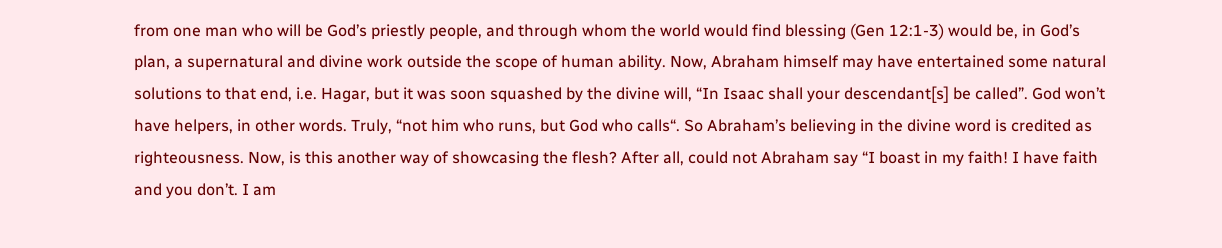from one man who will be God’s priestly people, and through whom the world would find blessing (Gen 12:1-3) would be, in God’s plan, a supernatural and divine work outside the scope of human ability. Now, Abraham himself may have entertained some natural solutions to that end, i.e. Hagar, but it was soon squashed by the divine will, “In Isaac shall your descendant[s] be called”. God won’t have helpers, in other words. Truly, “not him who runs, but God who calls“. So Abraham’s believing in the divine word is credited as righteousness. Now, is this another way of showcasing the flesh? After all, could not Abraham say “I boast in my faith! I have faith and you don’t. I am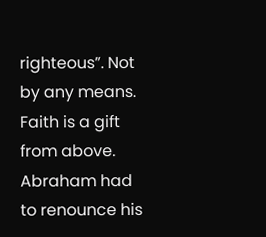righteous”. Not by any means. Faith is a gift from above. Abraham had to renounce his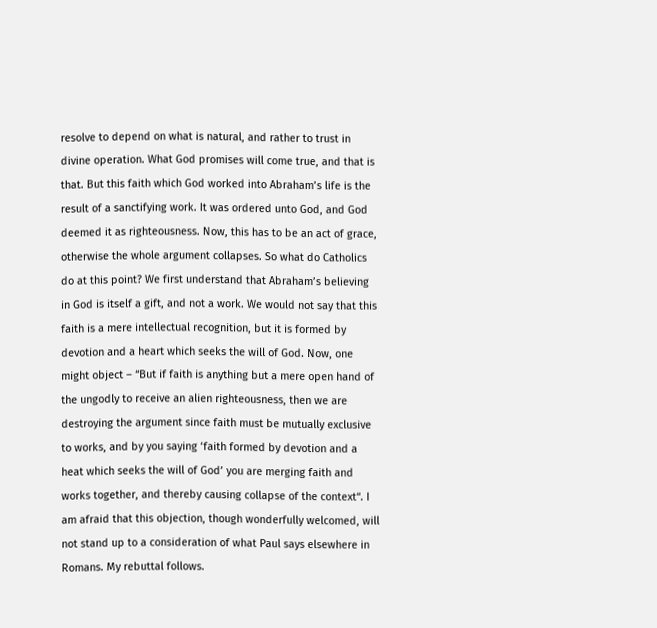resolve to depend on what is natural, and rather to trust in divine operation. What God promises will come true, and that is that. But this faith which God worked into Abraham’s life is the result of a sanctifying work. It was ordered unto God, and God deemed it as righteousness. Now, this has to be an act of grace, otherwise the whole argument collapses. So what do Catholics do at this point? We first understand that Abraham’s believing in God is itself a gift, and not a work. We would not say that this faith is a mere intellectual recognition, but it is formed by devotion and a heart which seeks the will of God. Now, one might object – “But if faith is anything but a mere open hand of the ungodly to receive an alien righteousness, then we are destroying the argument since faith must be mutually exclusive to works, and by you saying ‘faith formed by devotion and a heat which seeks the will of God’ you are merging faith and works together, and thereby causing collapse of the context“. I am afraid that this objection, though wonderfully welcomed, will not stand up to a consideration of what Paul says elsewhere in Romans. My rebuttal follows.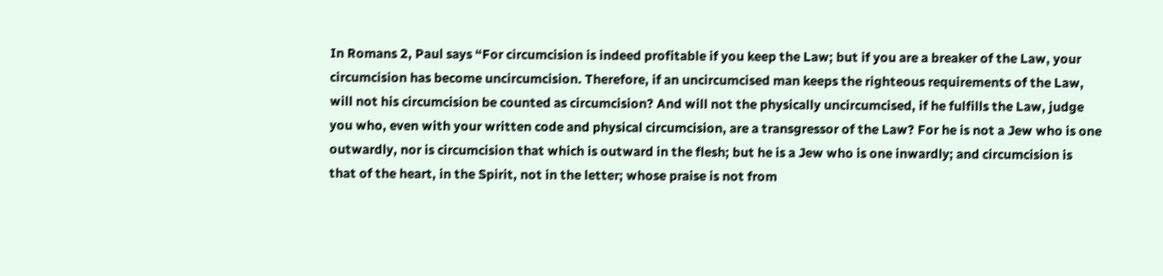In Romans 2, Paul says “For circumcision is indeed profitable if you keep the Law; but if you are a breaker of the Law, your circumcision has become uncircumcision. Therefore, if an uncircumcised man keeps the righteous requirements of the Law, will not his circumcision be counted as circumcision? And will not the physically uncircumcised, if he fulfills the Law, judge you who, even with your written code and physical circumcision, are a transgressor of the Law? For he is not a Jew who is one outwardly, nor is circumcision that which is outward in the flesh; but he is a Jew who is one inwardly; and circumcision is that of the heart, in the Spirit, not in the letter; whose praise is not from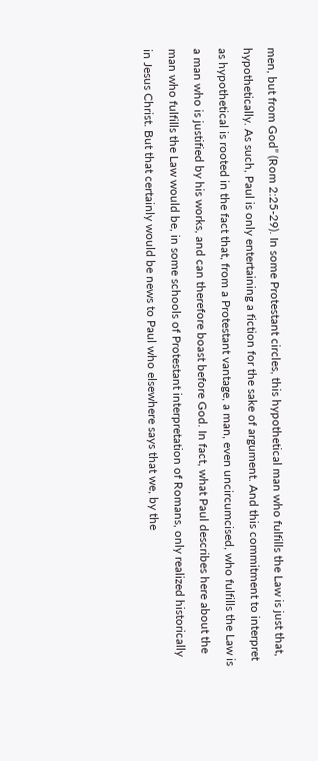men, but from God” (Rom 2:25-29). In some Protestant circles, this hypothetical man who fulfills the Law is just that, hypothetically. As such, Paul is only entertaining a fiction for the sake of argument. And this commitment to interpret as hypothetical is rooted in the fact that, from a Protestant vantage, a man, even uncircumcised, who fulfills the Law is a man who is justified by his works, and can therefore boast before God. In fact, what Paul describes here about the man who fulfills the Law would be, in some schools of Protestant interpretation of Romans, only realized historically in Jesus Christ. But that certainly would be news to Paul who elsewhere says that we, by the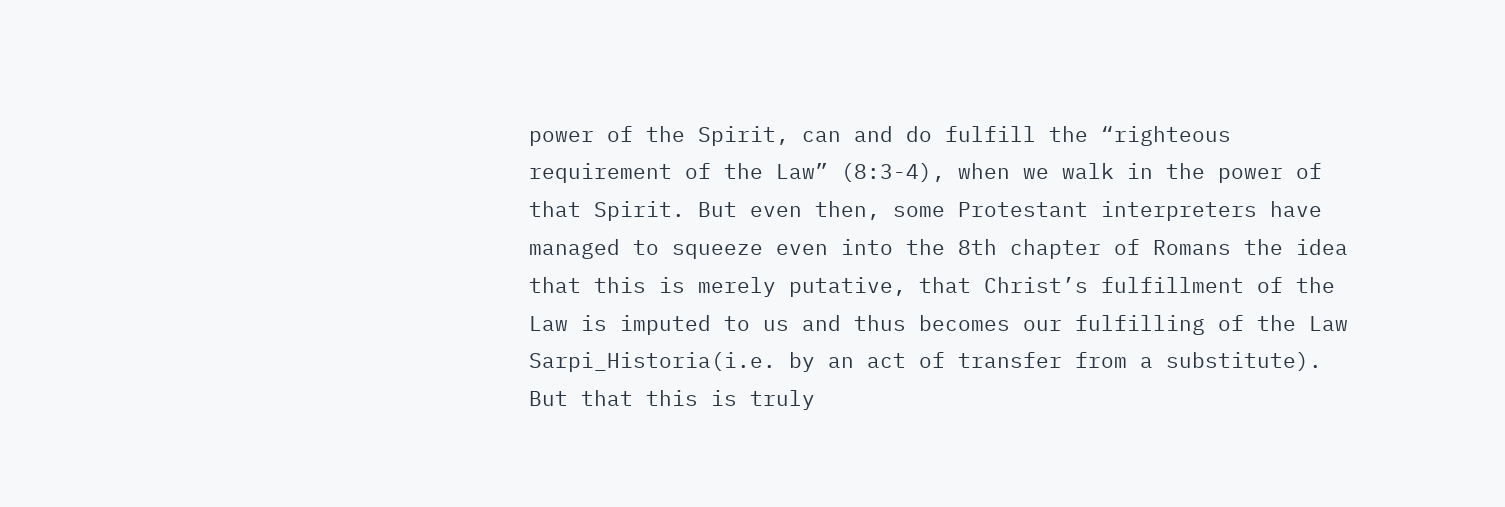power of the Spirit, can and do fulfill the “righteous requirement of the Law” (8:3-4), when we walk in the power of that Spirit. But even then, some Protestant interpreters have managed to squeeze even into the 8th chapter of Romans the idea that this is merely putative, that Christ’s fulfillment of the Law is imputed to us and thus becomes our fulfilling of the Law Sarpi_Historia(i.e. by an act of transfer from a substitute). But that this is truly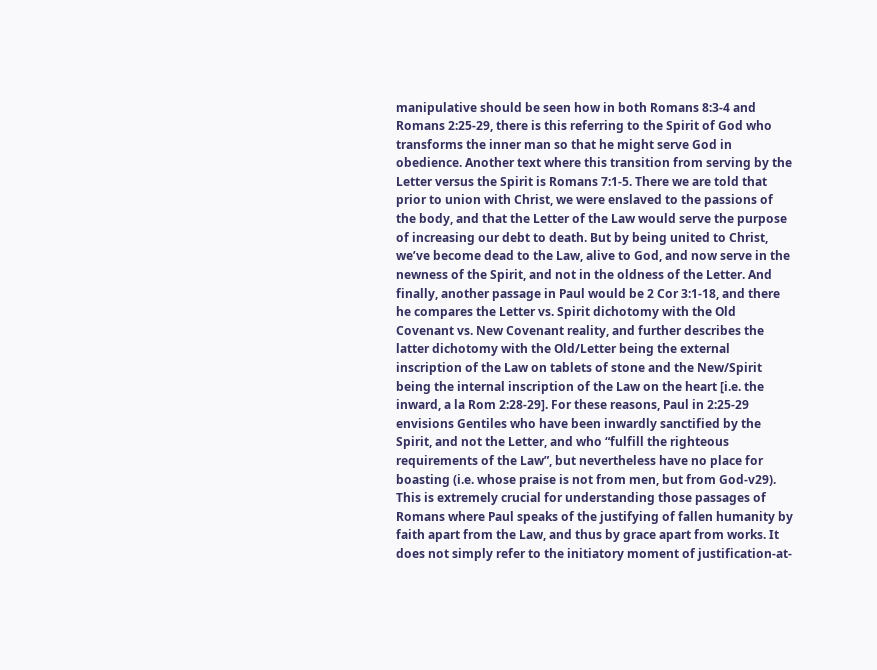manipulative should be seen how in both Romans 8:3-4 and Romans 2:25-29, there is this referring to the Spirit of God who transforms the inner man so that he might serve God in obedience. Another text where this transition from serving by the Letter versus the Spirit is Romans 7:1-5. There we are told that prior to union with Christ, we were enslaved to the passions of the body, and that the Letter of the Law would serve the purpose of increasing our debt to death. But by being united to Christ, we’ve become dead to the Law, alive to God, and now serve in the newness of the Spirit, and not in the oldness of the Letter. And finally, another passage in Paul would be 2 Cor 3:1-18, and there he compares the Letter vs. Spirit dichotomy with the Old Covenant vs. New Covenant reality, and further describes the latter dichotomy with the Old/Letter being the external inscription of the Law on tablets of stone and the New/Spirit being the internal inscription of the Law on the heart [i.e. the inward, a la Rom 2:28-29]. For these reasons, Paul in 2:25-29 envisions Gentiles who have been inwardly sanctified by the Spirit, and not the Letter, and who “fulfill the righteous requirements of the Law”, but nevertheless have no place for boasting (i.e. whose praise is not from men, but from God-v29). This is extremely crucial for understanding those passages of Romans where Paul speaks of the justifying of fallen humanity by faith apart from the Law, and thus by grace apart from works. It does not simply refer to the initiatory moment of justification-at-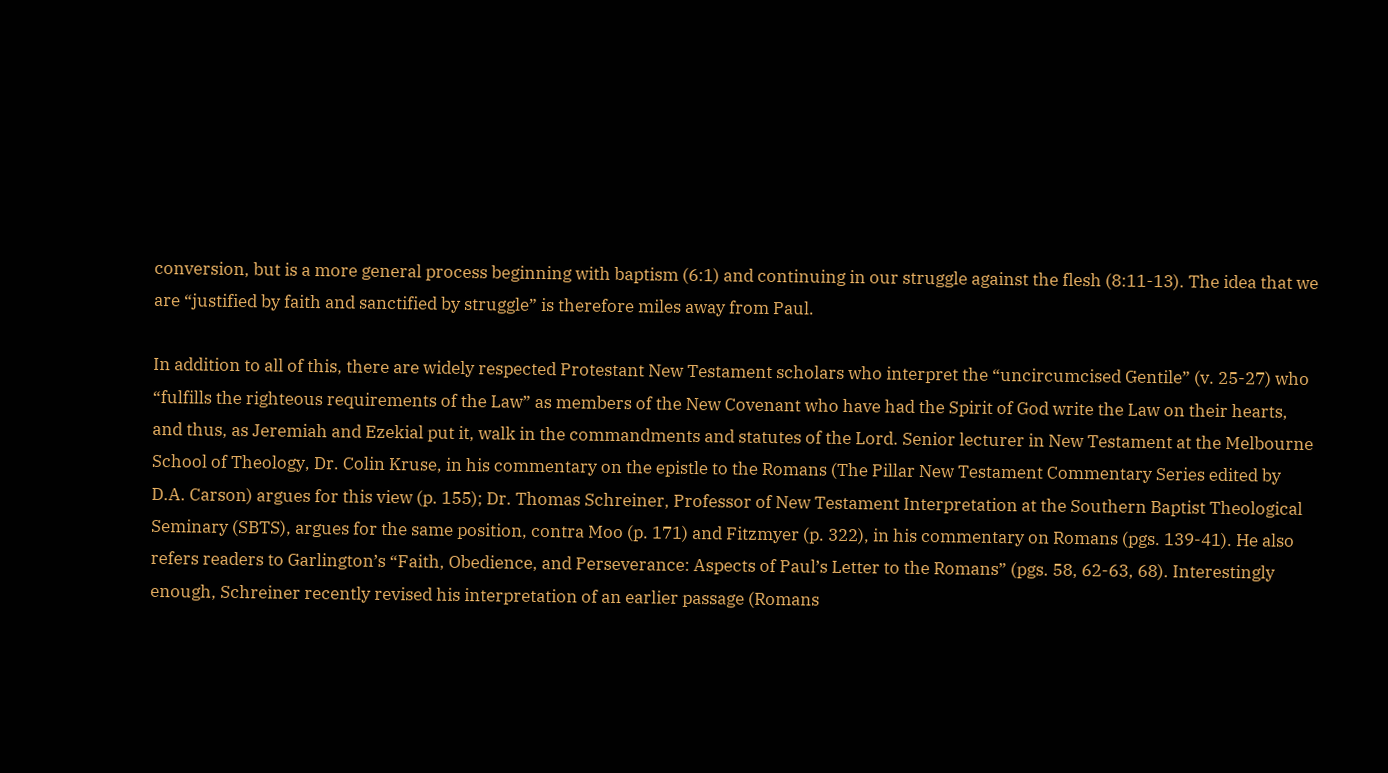conversion, but is a more general process beginning with baptism (6:1) and continuing in our struggle against the flesh (8:11-13). The idea that we are “justified by faith and sanctified by struggle” is therefore miles away from Paul.

In addition to all of this, there are widely respected Protestant New Testament scholars who interpret the “uncircumcised Gentile” (v. 25-27) who “fulfills the righteous requirements of the Law” as members of the New Covenant who have had the Spirit of God write the Law on their hearts, and thus, as Jeremiah and Ezekial put it, walk in the commandments and statutes of the Lord. Senior lecturer in New Testament at the Melbourne School of Theology, Dr. Colin Kruse, in his commentary on the epistle to the Romans (The Pillar New Testament Commentary Series edited by D.A. Carson) argues for this view (p. 155); Dr. Thomas Schreiner, Professor of New Testament Interpretation at the Southern Baptist Theological Seminary (SBTS), argues for the same position, contra Moo (p. 171) and Fitzmyer (p. 322), in his commentary on Romans (pgs. 139-41). He also refers readers to Garlington’s “Faith, Obedience, and Perseverance: Aspects of Paul’s Letter to the Romans” (pgs. 58, 62-63, 68). Interestingly enough, Schreiner recently revised his interpretation of an earlier passage (Romans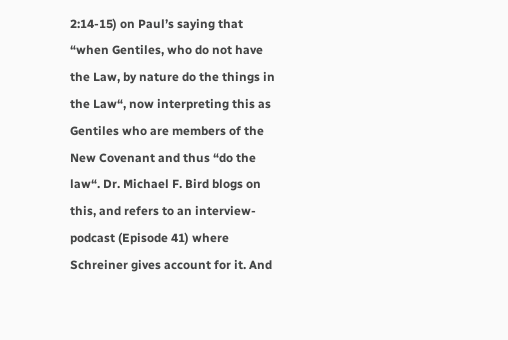2:14-15) on Paul’s saying that “when Gentiles, who do not have the Law, by nature do the things in the Law“, now interpreting this as Gentiles who are members of the New Covenant and thus “do the law“. Dr. Michael F. Bird blogs on this, and refers to an interview-podcast (Episode 41) where Schreiner gives account for it. And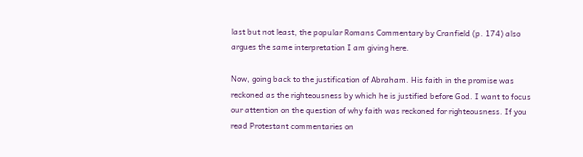last but not least, the popular Romans Commentary by Cranfield (p. 174) also argues the same interpretation I am giving here.

Now, going back to the justification of Abraham. His faith in the promise was reckoned as the righteousness by which he is justified before God. I want to focus our attention on the question of why faith was reckoned for righteousness. If you read Protestant commentaries on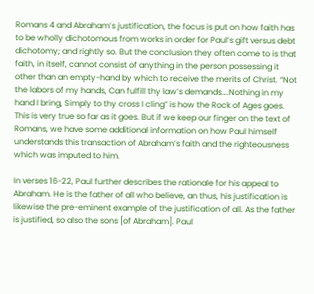Romans 4 and Abraham’s justification, the focus is put on how faith has to be wholly dichotomous from works in order for Paul’s gift versus debt dichotomy; and rightly so. But the conclusion they often come to is that faith, in itself, cannot consist of anything in the person possessing it other than an empty-hand by which to receive the merits of Christ. “Not the labors of my hands, Can fulfill thy law’s demands….Nothing in my hand I bring, Simply to thy cross I cling” is how the Rock of Ages goes. This is very true so far as it goes. But if we keep our finger on the text of Romans, we have some additional information on how Paul himself understands this transaction of Abraham’s faith and the righteousness which was imputed to him.

In verses 16-22, Paul further describes the rationale for his appeal to Abraham. He is the father of all who believe, an thus, his justification is likewise the pre-eminent example of the justification of all. As the father is justified, so also the sons [of Abraham]. Paul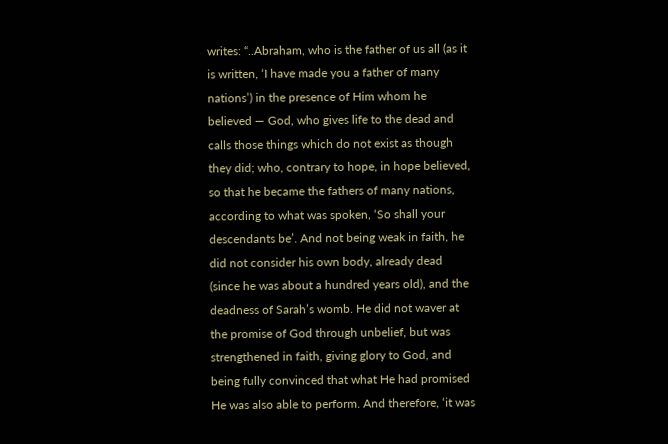writes: “..Abraham, who is the father of us all (as it is written, ‘I have made you a father of many nations’) in the presence of Him whom he believed — God, who gives life to the dead and calls those things which do not exist as though they did; who, contrary to hope, in hope believed, so that he became the fathers of many nations, according to what was spoken, ‘So shall your descendants be’. And not being weak in faith, he did not consider his own body, already dead (since he was about a hundred years old), and the deadness of Sarah’s womb. He did not waver at the promise of God through unbelief, but was strengthened in faith, giving glory to God, and being fully convinced that what He had promised He was also able to perform. And therefore, ‘it was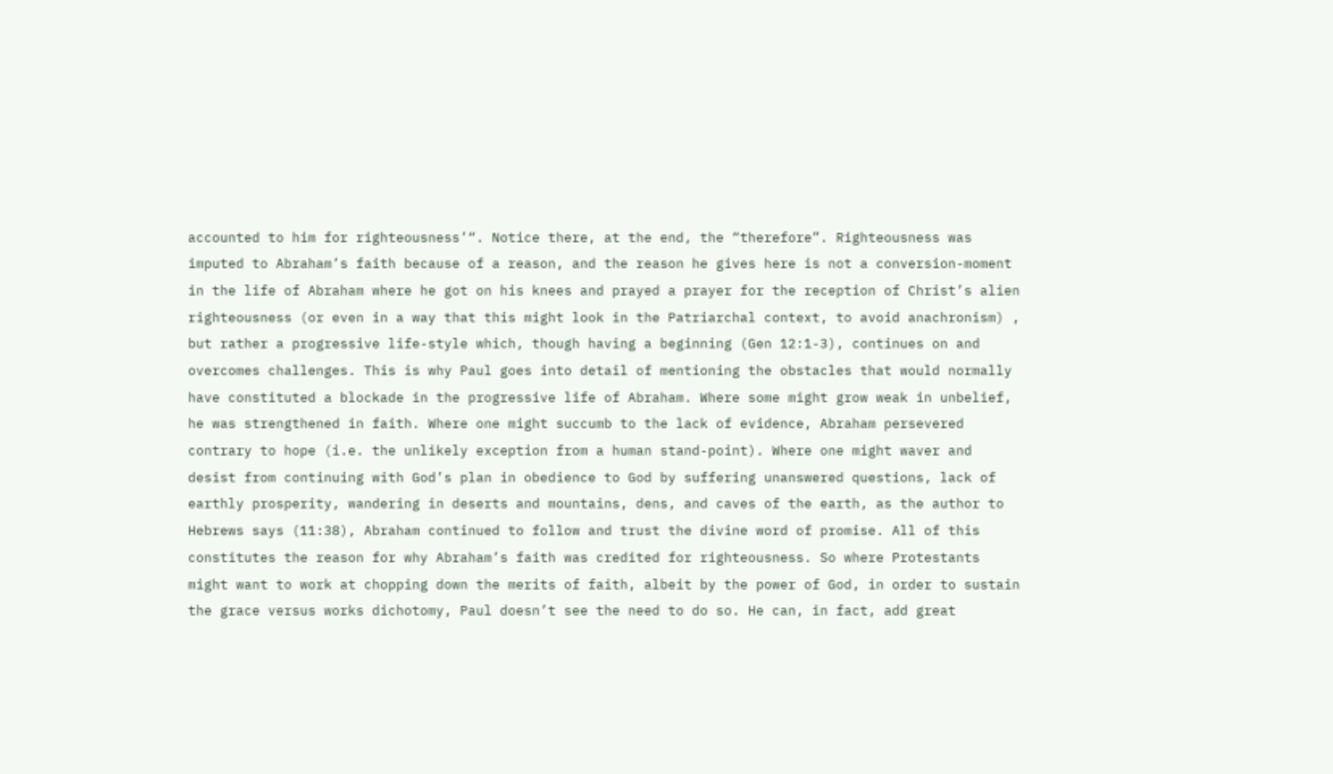accounted to him for righteousness’“. Notice there, at the end, the “therefore”. Righteousness was imputed to Abraham’s faith because of a reason, and the reason he gives here is not a conversion-moment in the life of Abraham where he got on his knees and prayed a prayer for the reception of Christ’s alien righteousness (or even in a way that this might look in the Patriarchal context, to avoid anachronism) , but rather a progressive life-style which, though having a beginning (Gen 12:1-3), continues on and overcomes challenges. This is why Paul goes into detail of mentioning the obstacles that would normally have constituted a blockade in the progressive life of Abraham. Where some might grow weak in unbelief, he was strengthened in faith. Where one might succumb to the lack of evidence, Abraham persevered contrary to hope (i.e. the unlikely exception from a human stand-point). Where one might waver and desist from continuing with God’s plan in obedience to God by suffering unanswered questions, lack of earthly prosperity, wandering in deserts and mountains, dens, and caves of the earth, as the author to Hebrews says (11:38), Abraham continued to follow and trust the divine word of promise. All of this constitutes the reason for why Abraham’s faith was credited for righteousness. So where Protestants might want to work at chopping down the merits of faith, albeit by the power of God, in order to sustain the grace versus works dichotomy, Paul doesn’t see the need to do so. He can, in fact, add great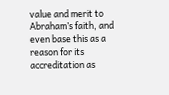value and merit to Abraham’s faith, and even base this as a reason for its accreditation as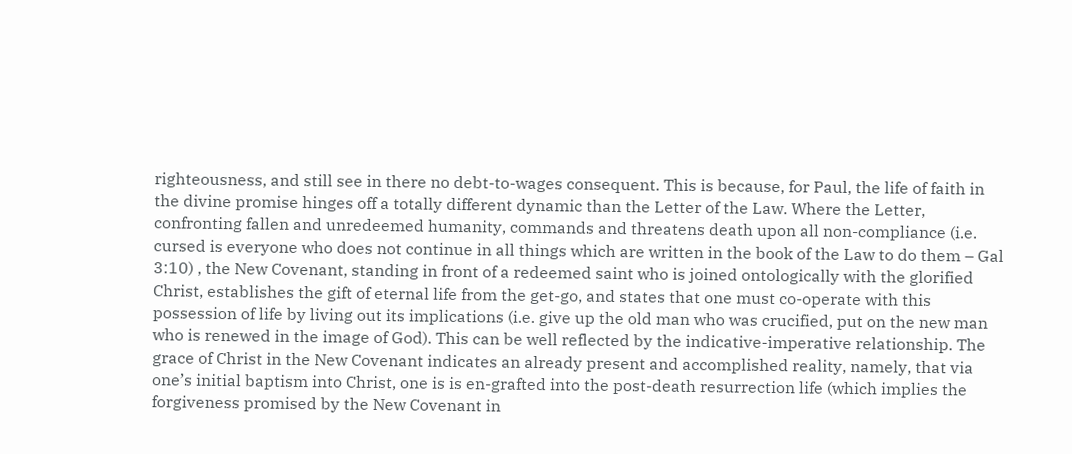righteousness, and still see in there no debt-to-wages consequent. This is because, for Paul, the life of faith in the divine promise hinges off a totally different dynamic than the Letter of the Law. Where the Letter, confronting fallen and unredeemed humanity, commands and threatens death upon all non-compliance (i.e. cursed is everyone who does not continue in all things which are written in the book of the Law to do them – Gal 3:10) , the New Covenant, standing in front of a redeemed saint who is joined ontologically with the glorified Christ, establishes the gift of eternal life from the get-go, and states that one must co-operate with this possession of life by living out its implications (i.e. give up the old man who was crucified, put on the new man who is renewed in the image of God). This can be well reflected by the indicative-imperative relationship. The grace of Christ in the New Covenant indicates an already present and accomplished reality, namely, that via one’s initial baptism into Christ, one is is en-grafted into the post-death resurrection life (which implies the forgiveness promised by the New Covenant in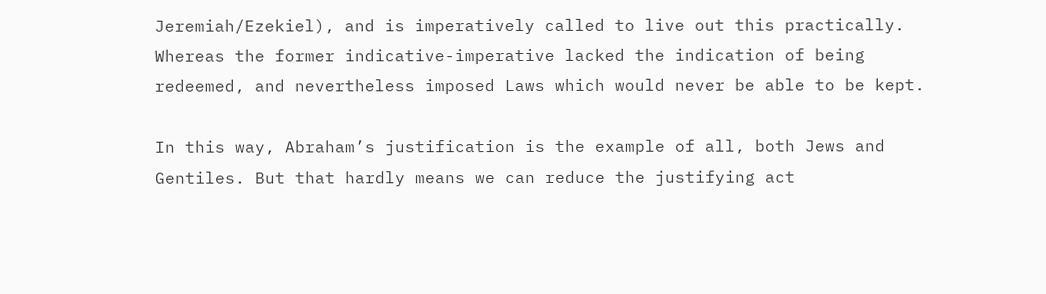Jeremiah/Ezekiel), and is imperatively called to live out this practically.  Whereas the former indicative-imperative lacked the indication of being redeemed, and nevertheless imposed Laws which would never be able to be kept.

In this way, Abraham’s justification is the example of all, both Jews and Gentiles. But that hardly means we can reduce the justifying act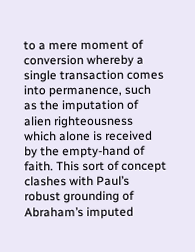to a mere moment of conversion whereby a single transaction comes into permanence, such as the imputation of alien righteousness which alone is received by the empty-hand of faith. This sort of concept clashes with Paul’s robust grounding of Abraham’s imputed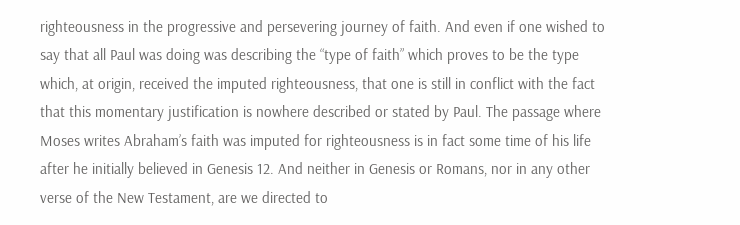righteousness in the progressive and persevering journey of faith. And even if one wished to say that all Paul was doing was describing the “type of faith” which proves to be the type which, at origin, received the imputed righteousness, that one is still in conflict with the fact that this momentary justification is nowhere described or stated by Paul. The passage where Moses writes Abraham’s faith was imputed for righteousness is in fact some time of his life after he initially believed in Genesis 12. And neither in Genesis or Romans, nor in any other verse of the New Testament, are we directed to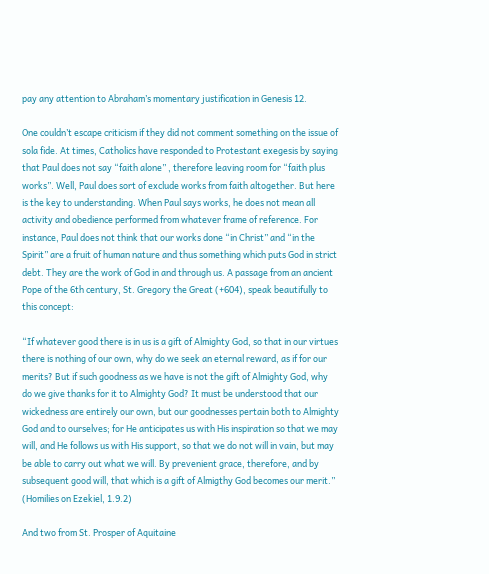pay any attention to Abraham’s momentary justification in Genesis 12.

One couldn’t escape criticism if they did not comment something on the issue of sola fide. At times, Catholics have responded to Protestant exegesis by saying that Paul does not say “faith alone” , therefore leaving room for “faith plus works”. Well, Paul does sort of exclude works from faith altogether. But here is the key to understanding. When Paul says works, he does not mean all activity and obedience performed from whatever frame of reference. For instance, Paul does not think that our works done “in Christ” and “in the Spirit” are a fruit of human nature and thus something which puts God in strict debt. They are the work of God in and through us. A passage from an ancient Pope of the 6th century, St. Gregory the Great (+604), speak beautifully to this concept:

“If whatever good there is in us is a gift of Almighty God, so that in our virtues there is nothing of our own, why do we seek an eternal reward, as if for our merits? But if such goodness as we have is not the gift of Almighty God, why do we give thanks for it to Almighty God? It must be understood that our wickedness are entirely our own, but our goodnesses pertain both to Almighty God and to ourselves; for He anticipates us with His inspiration so that we may will, and He follows us with His support, so that we do not will in vain, but may be able to carry out what we will. By prevenient grace, therefore, and by subsequent good will, that which is a gift of Almigthy God becomes our merit.” (Homilies on Ezekiel, 1.9.2)

And two from St. Prosper of Aquitaine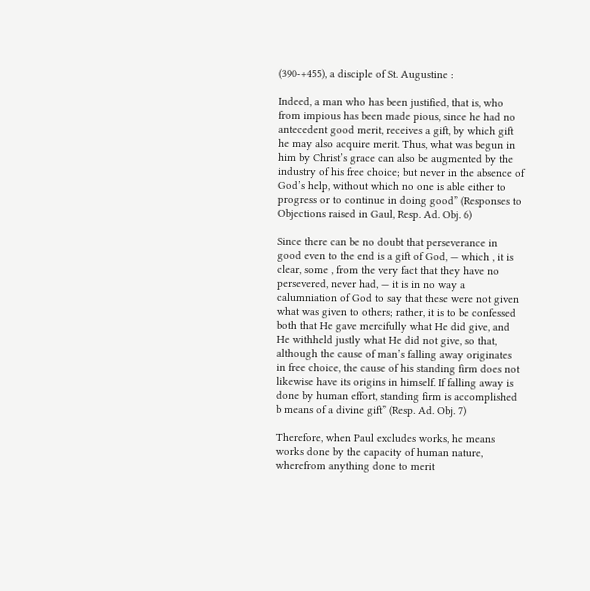(390-+455), a disciple of St. Augustine :

Indeed, a man who has been justified, that is, who from impious has been made pious, since he had no antecedent good merit, receives a gift, by which gift he may also acquire merit. Thus, what was begun in him by Christ’s grace can also be augmented by the industry of his free choice; but never in the absence of God’s help, without which no one is able either to progress or to continue in doing good” (Responses to Objections raised in Gaul, Resp. Ad. Obj. 6)

Since there can be no doubt that perseverance in good even to the end is a gift of God, — which , it is clear, some , from the very fact that they have no persevered, never had, — it is in no way a calumniation of God to say that these were not given what was given to others; rather, it is to be confessed both that He gave mercifully what He did give, and He withheld justly what He did not give, so that, although the cause of man’s falling away originates in free choice, the cause of his standing firm does not likewise have its origins in himself. If falling away is done by human effort, standing firm is accomplished b means of a divine gift” (Resp. Ad. Obj. 7)

Therefore, when Paul excludes works, he means works done by the capacity of human nature, wherefrom anything done to merit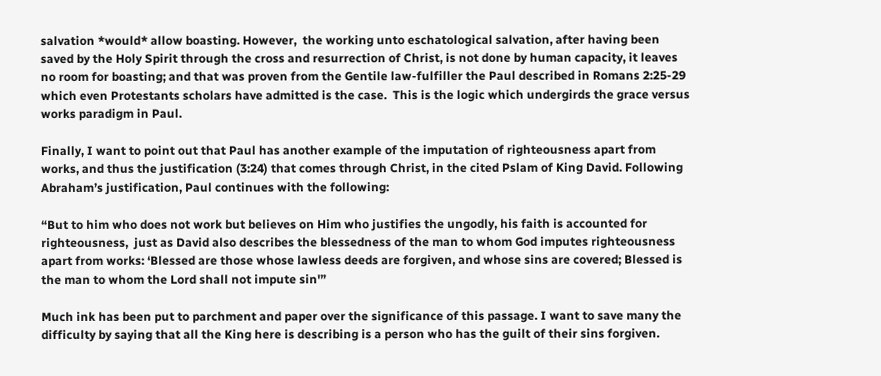salvation *would* allow boasting. However,  the working unto eschatological salvation, after having been saved by the Holy Spirit through the cross and resurrection of Christ, is not done by human capacity, it leaves no room for boasting; and that was proven from the Gentile law-fulfiller the Paul described in Romans 2:25-29 which even Protestants scholars have admitted is the case.  This is the logic which undergirds the grace versus works paradigm in Paul.

Finally, I want to point out that Paul has another example of the imputation of righteousness apart from works, and thus the justification (3:24) that comes through Christ, in the cited Pslam of King David. Following Abraham’s justification, Paul continues with the following:

“But to him who does not work but believes on Him who justifies the ungodly, his faith is accounted for righteousness,  just as David also describes the blessedness of the man to whom God imputes righteousness apart from works: ‘Blessed are those whose lawless deeds are forgiven, and whose sins are covered; Blessed is the man to whom the Lord shall not impute sin'”

Much ink has been put to parchment and paper over the significance of this passage. I want to save many the difficulty by saying that all the King here is describing is a person who has the guilt of their sins forgiven.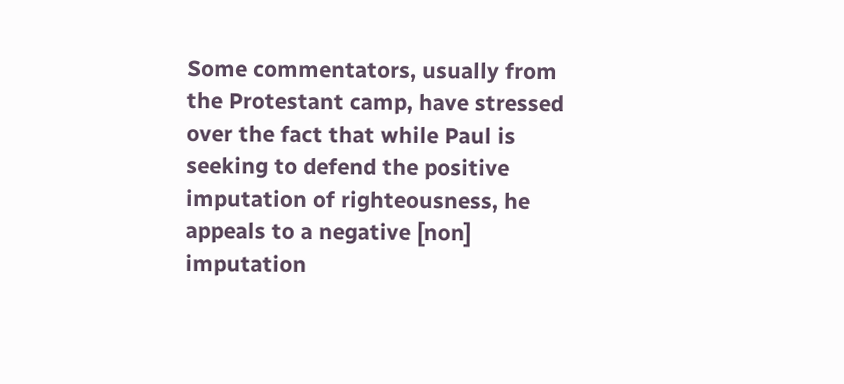Some commentators, usually from the Protestant camp, have stressed over the fact that while Paul is seeking to defend the positive imputation of righteousness, he appeals to a negative [non] imputation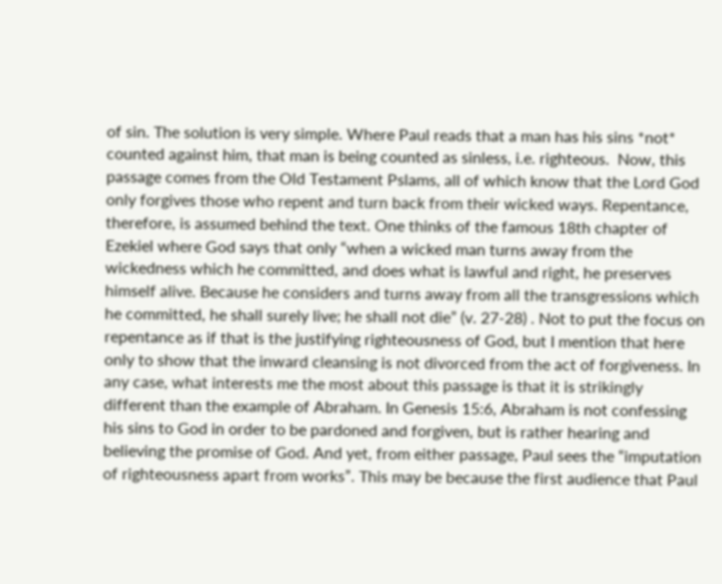of sin. The solution is very simple. Where Paul reads that a man has his sins *not* counted against him, that man is being counted as sinless, i.e. righteous.  Now, this passage comes from the Old Testament Pslams, all of which know that the Lord God only forgives those who repent and turn back from their wicked ways. Repentance, therefore, is assumed behind the text. One thinks of the famous 18th chapter of Ezekiel where God says that only “when a wicked man turns away from the wickedness which he committed, and does what is lawful and right, he preserves himself alive. Because he considers and turns away from all the transgressions which he committed, he shall surely live; he shall not die” (v. 27-28) . Not to put the focus on repentance as if that is the justifying righteousness of God, but I mention that here only to show that the inward cleansing is not divorced from the act of forgiveness. In any case, what interests me the most about this passage is that it is strikingly different than the example of Abraham. In Genesis 15:6, Abraham is not confessing his sins to God in order to be pardoned and forgiven, but is rather hearing and believing the promise of God. And yet, from either passage, Paul sees the “imputation of righteousness apart from works”. This may be because the first audience that Paul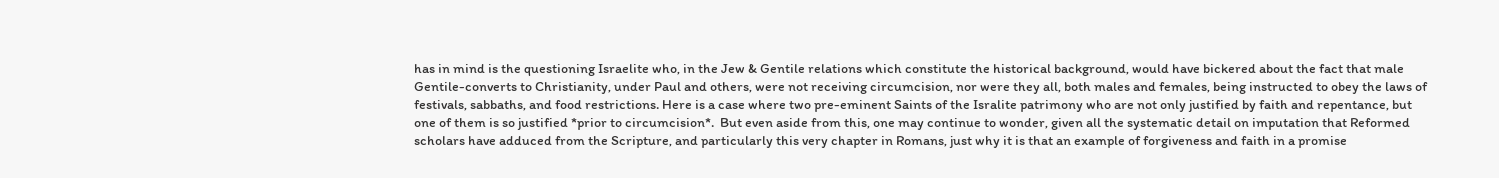has in mind is the questioning Israelite who, in the Jew & Gentile relations which constitute the historical background, would have bickered about the fact that male Gentile-converts to Christianity, under Paul and others, were not receiving circumcision, nor were they all, both males and females, being instructed to obey the laws of festivals, sabbaths, and food restrictions. Here is a case where two pre-eminent Saints of the Isralite patrimony who are not only justified by faith and repentance, but one of them is so justified *prior to circumcision*.  But even aside from this, one may continue to wonder, given all the systematic detail on imputation that Reformed scholars have adduced from the Scripture, and particularly this very chapter in Romans, just why it is that an example of forgiveness and faith in a promise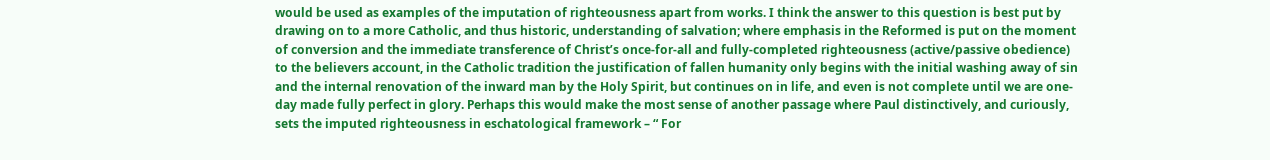would be used as examples of the imputation of righteousness apart from works. I think the answer to this question is best put by drawing on to a more Catholic, and thus historic, understanding of salvation; where emphasis in the Reformed is put on the moment of conversion and the immediate transference of Christ’s once-for-all and fully-completed righteousness (active/passive obedience) to the believers account, in the Catholic tradition the justification of fallen humanity only begins with the initial washing away of sin and the internal renovation of the inward man by the Holy Spirit, but continues on in life, and even is not complete until we are one-day made fully perfect in glory. Perhaps this would make the most sense of another passage where Paul distinctively, and curiously, sets the imputed righteousness in eschatological framework – “ For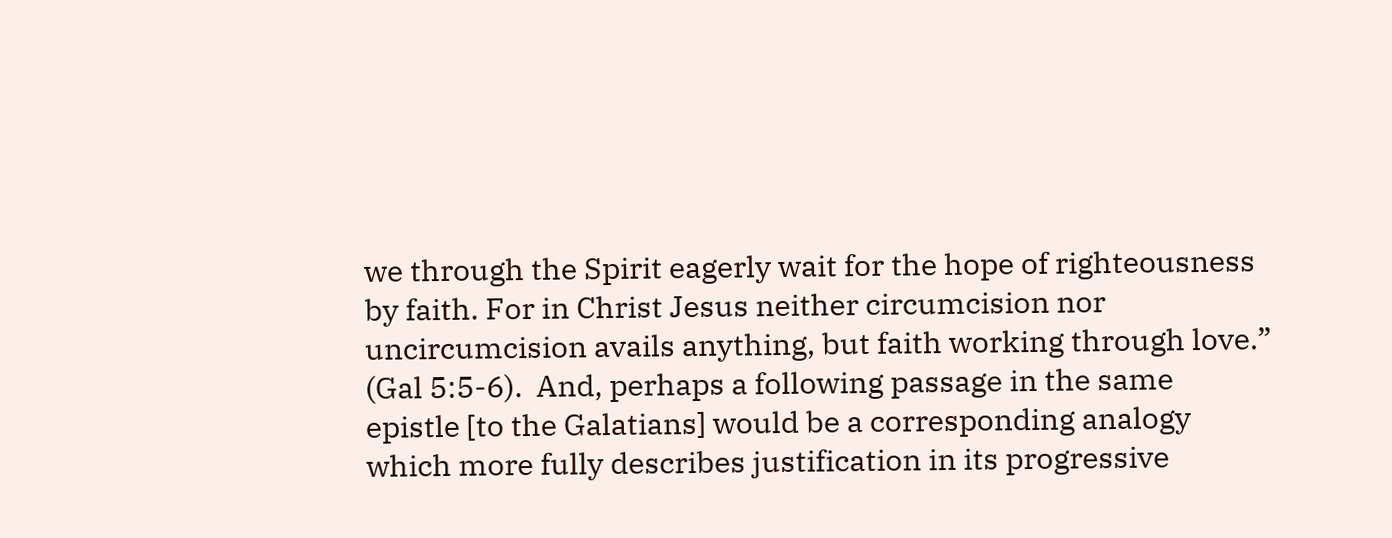we through the Spirit eagerly wait for the hope of righteousness by faith. For in Christ Jesus neither circumcision nor uncircumcision avails anything, but faith working through love.” (Gal 5:5-6).  And, perhaps a following passage in the same epistle [to the Galatians] would be a corresponding analogy which more fully describes justification in its progressive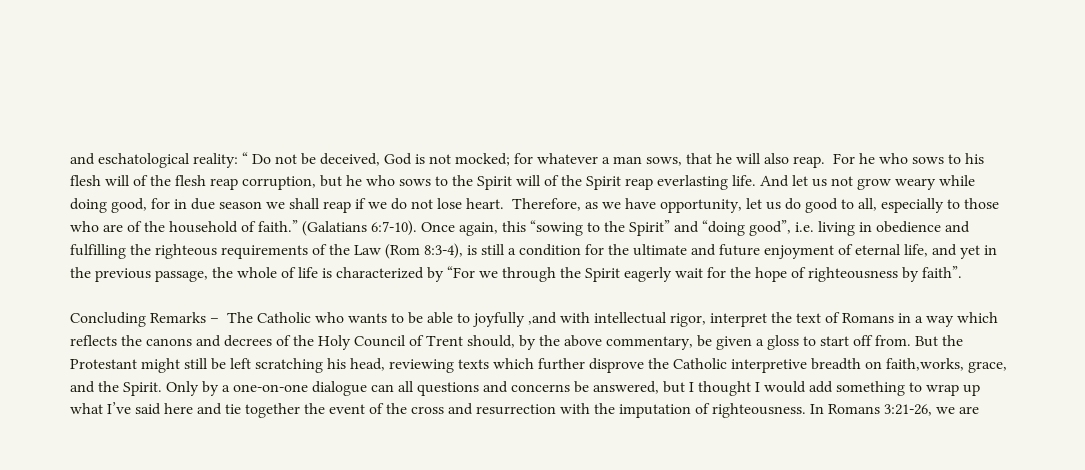and eschatological reality: “ Do not be deceived, God is not mocked; for whatever a man sows, that he will also reap.  For he who sows to his flesh will of the flesh reap corruption, but he who sows to the Spirit will of the Spirit reap everlasting life. And let us not grow weary while doing good, for in due season we shall reap if we do not lose heart.  Therefore, as we have opportunity, let us do good to all, especially to those who are of the household of faith.” (Galatians 6:7-10). Once again, this “sowing to the Spirit” and “doing good”, i.e. living in obedience and fulfilling the righteous requirements of the Law (Rom 8:3-4), is still a condition for the ultimate and future enjoyment of eternal life, and yet in the previous passage, the whole of life is characterized by “For we through the Spirit eagerly wait for the hope of righteousness by faith”.

Concluding Remarks –  The Catholic who wants to be able to joyfully ,and with intellectual rigor, interpret the text of Romans in a way which reflects the canons and decrees of the Holy Council of Trent should, by the above commentary, be given a gloss to start off from. But the Protestant might still be left scratching his head, reviewing texts which further disprove the Catholic interpretive breadth on faith,works, grace, and the Spirit. Only by a one-on-one dialogue can all questions and concerns be answered, but I thought I would add something to wrap up what I’ve said here and tie together the event of the cross and resurrection with the imputation of righteousness. In Romans 3:21-26, we are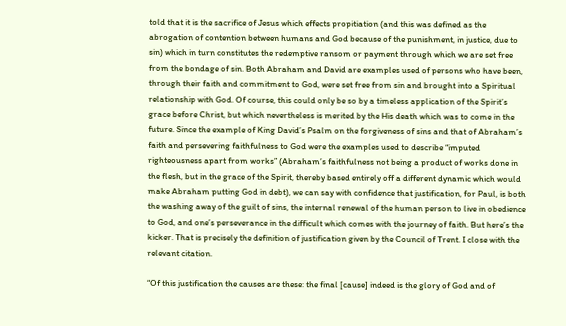told that it is the sacrifice of Jesus which effects propitiation (and this was defined as the abrogation of contention between humans and God because of the punishment, in justice, due to sin) which in turn constitutes the redemptive ransom or payment through which we are set free from the bondage of sin. Both Abraham and David are examples used of persons who have been, through their faith and commitment to God, were set free from sin and brought into a Spiritual relationship with God. Of course, this could only be so by a timeless application of the Spirit’s grace before Christ, but which nevertheless is merited by the His death which was to come in the future. Since the example of King David’s Psalm on the forgiveness of sins and that of Abraham’s faith and persevering faithfulness to God were the examples used to describe “imputed righteousness apart from works” (Abraham’s faithfulness not being a product of works done in the flesh, but in the grace of the Spirit, thereby based entirely off a different dynamic which would make Abraham putting God in debt), we can say with confidence that justification, for Paul, is both the washing away of the guilt of sins, the internal renewal of the human person to live in obedience to God, and one’s perseverance in the difficult which comes with the journey of faith. But here’s the kicker. That is precisely the definition of justification given by the Council of Trent. I close with the relevant citation.

“Of this justification the causes are these: the final [cause] indeed is the glory of God and of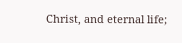Christ, and eternal life;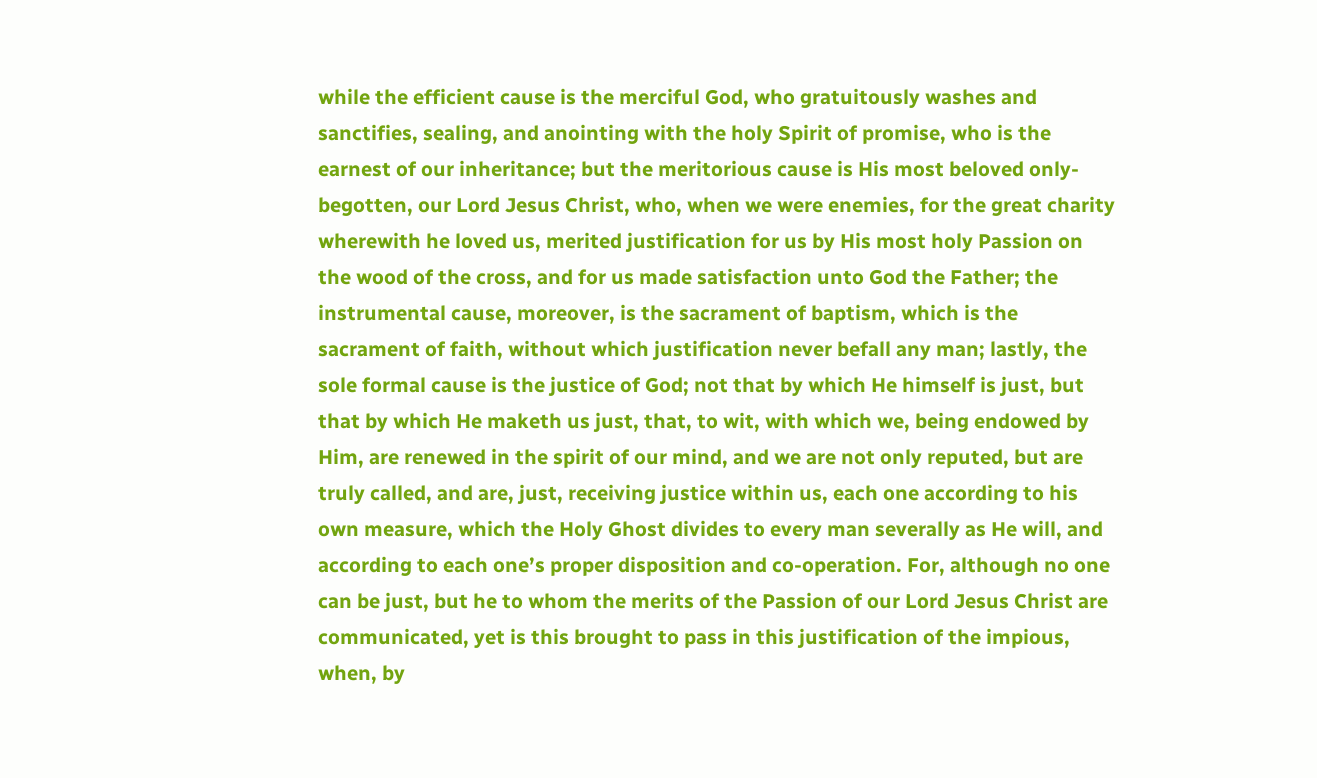while the efficient cause is the merciful God, who gratuitously washes and sanctifies, sealing, and anointing with the holy Spirit of promise, who is the earnest of our inheritance; but the meritorious cause is His most beloved only-begotten, our Lord Jesus Christ, who, when we were enemies, for the great charity wherewith he loved us, merited justification for us by His most holy Passion on the wood of the cross, and for us made satisfaction unto God the Father; the instrumental cause, moreover, is the sacrament of baptism, which is the sacrament of faith, without which justification never befall any man; lastly, the sole formal cause is the justice of God; not that by which He himself is just, but that by which He maketh us just, that, to wit, with which we, being endowed by Him, are renewed in the spirit of our mind, and we are not only reputed, but are truly called, and are, just, receiving justice within us, each one according to his own measure, which the Holy Ghost divides to every man severally as He will, and according to each one’s proper disposition and co-operation. For, although no one can be just, but he to whom the merits of the Passion of our Lord Jesus Christ are communicated, yet is this brought to pass in this justification of the impious, when, by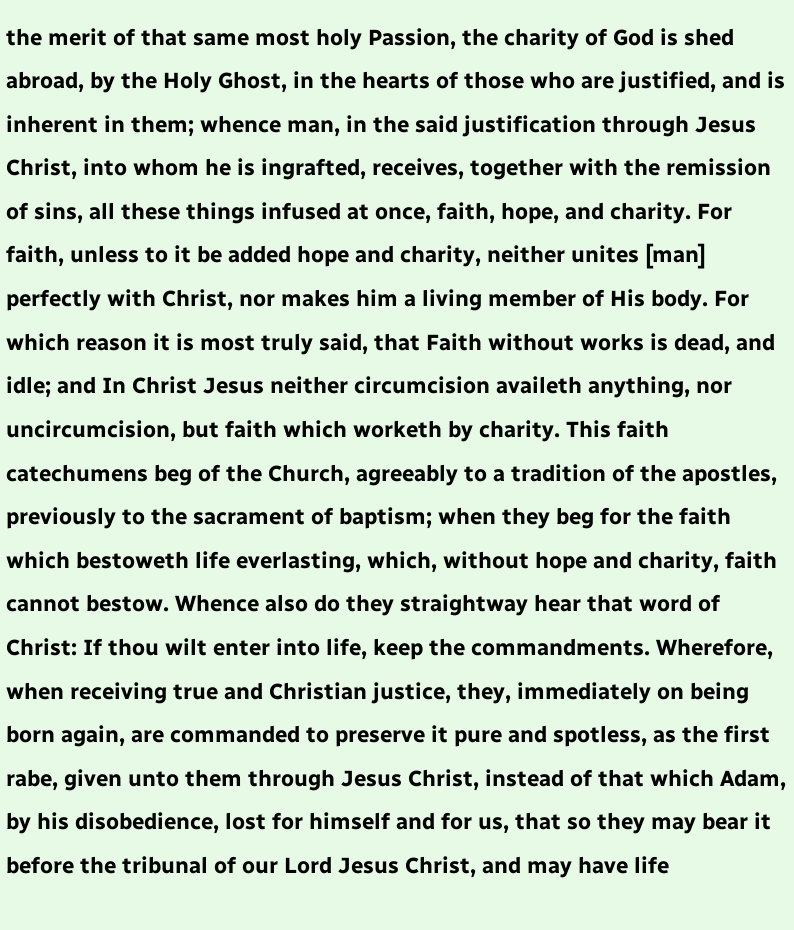the merit of that same most holy Passion, the charity of God is shed abroad, by the Holy Ghost, in the hearts of those who are justified, and is inherent in them; whence man, in the said justification through Jesus Christ, into whom he is ingrafted, receives, together with the remission of sins, all these things infused at once, faith, hope, and charity. For faith, unless to it be added hope and charity, neither unites [man] perfectly with Christ, nor makes him a living member of His body. For which reason it is most truly said, that Faith without works is dead, and idle; and In Christ Jesus neither circumcision availeth anything, nor uncircumcision, but faith which worketh by charity. This faith catechumens beg of the Church, agreeably to a tradition of the apostles, previously to the sacrament of baptism; when they beg for the faith which bestoweth life everlasting, which, without hope and charity, faith cannot bestow. Whence also do they straightway hear that word of Christ: If thou wilt enter into life, keep the commandments. Wherefore, when receiving true and Christian justice, they, immediately on being born again, are commanded to preserve it pure and spotless, as the first rabe, given unto them through Jesus Christ, instead of that which Adam, by his disobedience, lost for himself and for us, that so they may bear it before the tribunal of our Lord Jesus Christ, and may have life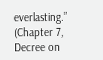everlasting.” (Chapter 7, Decree on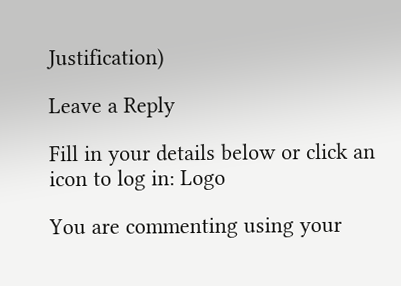Justification)

Leave a Reply

Fill in your details below or click an icon to log in: Logo

You are commenting using your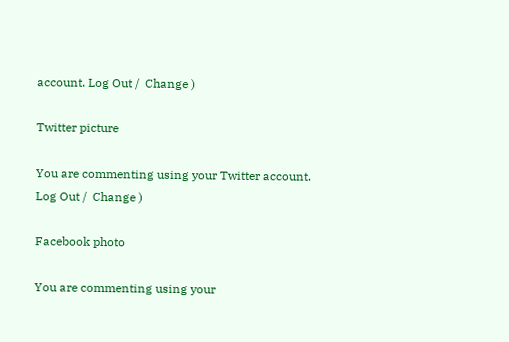account. Log Out /  Change )

Twitter picture

You are commenting using your Twitter account. Log Out /  Change )

Facebook photo

You are commenting using your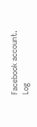Facebook account. Log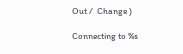Out /  Change )

Connecting to %s